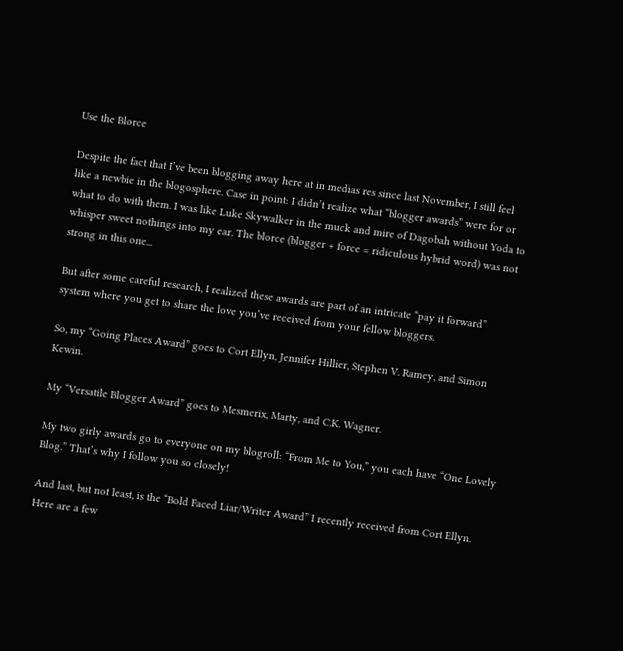Use the Blorce

Despite the fact that I’ve been blogging away here at in medias res since last November, I still feel like a newbie in the blogosphere. Case in point: I didn’t realize what “blogger awards” were for or what to do with them. I was like Luke Skywalker in the muck and mire of Dagobah without Yoda to whisper sweet nothings into my ear. The blorce (blogger + force = ridiculous hybrid word) was not strong in this one...

But after some careful research, I realized these awards are part of an intricate “pay it forward” system where you get to share the love you’ve received from your fellow bloggers.

So, my “Going Places Award” goes to Cort Ellyn, Jennifer Hillier, Stephen V. Ramey, and Simon Kewin.

My “Versatile Blogger Award” goes to Mesmerix, Marty, and C.K. Wagner.

My two girly awards go to everyone on my blogroll: “From Me to You,” you each have “One Lovely Blog.” That’s why I follow you so closely!

And last, but not least, is the “Bold Faced Liar/Writer Award” I recently received from Cort Ellyn. Here are a few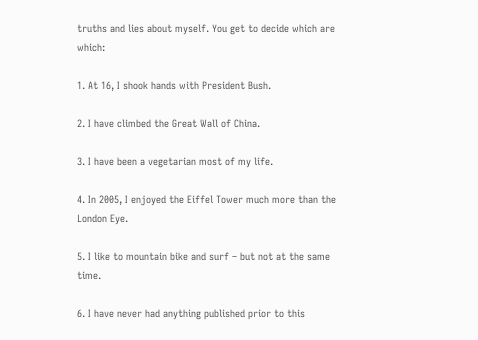truths and lies about myself. You get to decide which are which:

1. At 16, I shook hands with President Bush.

2. I have climbed the Great Wall of China.

3. I have been a vegetarian most of my life.

4. In 2005, I enjoyed the Eiffel Tower much more than the London Eye.

5. I like to mountain bike and surf – but not at the same time.

6. I have never had anything published prior to this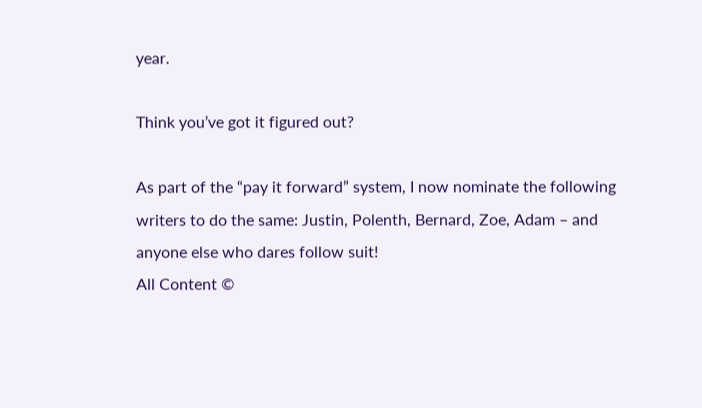year.

Think you’ve got it figured out?

As part of the “pay it forward” system, I now nominate the following writers to do the same: Justin, Polenth, Bernard, Zoe, Adam – and anyone else who dares follow suit!
All Content ©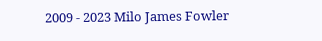2009 - 2023 Milo James Fowler